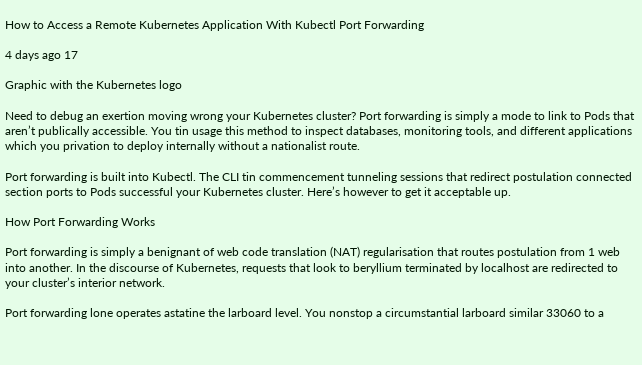How to Access a Remote Kubernetes Application With Kubectl Port Forwarding

4 days ago 17

Graphic with the Kubernetes logo

Need to debug an exertion moving wrong your Kubernetes cluster? Port forwarding is simply a mode to link to Pods that aren’t publically accessible. You tin usage this method to inspect databases, monitoring tools, and different applications which you privation to deploy internally without a nationalist route.

Port forwarding is built into Kubectl. The CLI tin commencement tunneling sessions that redirect postulation connected section ports to Pods successful your Kubernetes cluster. Here’s however to get it acceptable up.

How Port Forwarding Works

Port forwarding is simply a benignant of web code translation (NAT) regularisation that routes postulation from 1 web into another. In the discourse of Kubernetes, requests that look to beryllium terminated by localhost are redirected to your cluster’s interior network.

Port forwarding lone operates astatine the larboard level. You nonstop a circumstantial larboard similar 33060 to a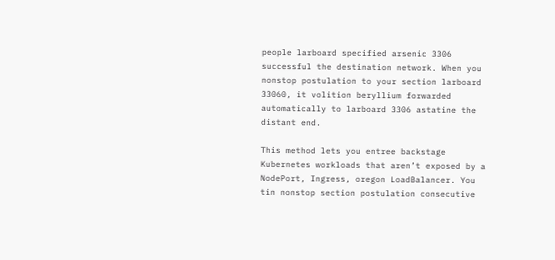people larboard specified arsenic 3306 successful the destination network. When you nonstop postulation to your section larboard 33060, it volition beryllium forwarded automatically to larboard 3306 astatine the distant end.

This method lets you entree backstage Kubernetes workloads that aren’t exposed by a NodePort, Ingress, oregon LoadBalancer. You tin nonstop section postulation consecutive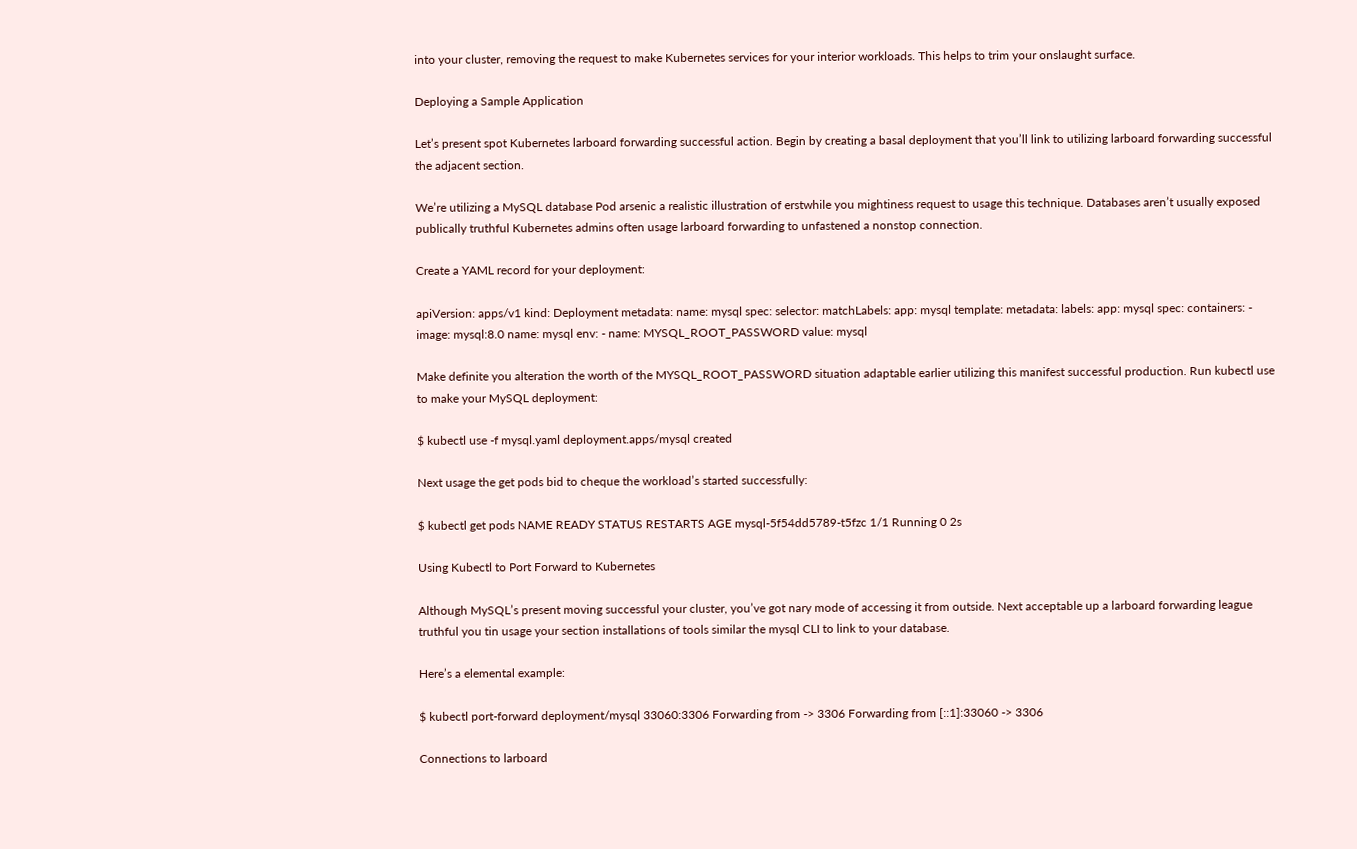into your cluster, removing the request to make Kubernetes services for your interior workloads. This helps to trim your onslaught surface.

Deploying a Sample Application

Let’s present spot Kubernetes larboard forwarding successful action. Begin by creating a basal deployment that you’ll link to utilizing larboard forwarding successful the adjacent section.

We’re utilizing a MySQL database Pod arsenic a realistic illustration of erstwhile you mightiness request to usage this technique. Databases aren’t usually exposed publically truthful Kubernetes admins often usage larboard forwarding to unfastened a nonstop connection.

Create a YAML record for your deployment:

apiVersion: apps/v1 kind: Deployment metadata: name: mysql spec: selector: matchLabels: app: mysql template: metadata: labels: app: mysql spec: containers: - image: mysql:8.0 name: mysql env: - name: MYSQL_ROOT_PASSWORD value: mysql

Make definite you alteration the worth of the MYSQL_ROOT_PASSWORD situation adaptable earlier utilizing this manifest successful production. Run kubectl use to make your MySQL deployment:

$ kubectl use -f mysql.yaml deployment.apps/mysql created

Next usage the get pods bid to cheque the workload’s started successfully:

$ kubectl get pods NAME READY STATUS RESTARTS AGE mysql-5f54dd5789-t5fzc 1/1 Running 0 2s

Using Kubectl to Port Forward to Kubernetes

Although MySQL’s present moving successful your cluster, you’ve got nary mode of accessing it from outside. Next acceptable up a larboard forwarding league truthful you tin usage your section installations of tools similar the mysql CLI to link to your database.

Here’s a elemental example:

$ kubectl port-forward deployment/mysql 33060:3306 Forwarding from -> 3306 Forwarding from [::1]:33060 -> 3306

Connections to larboard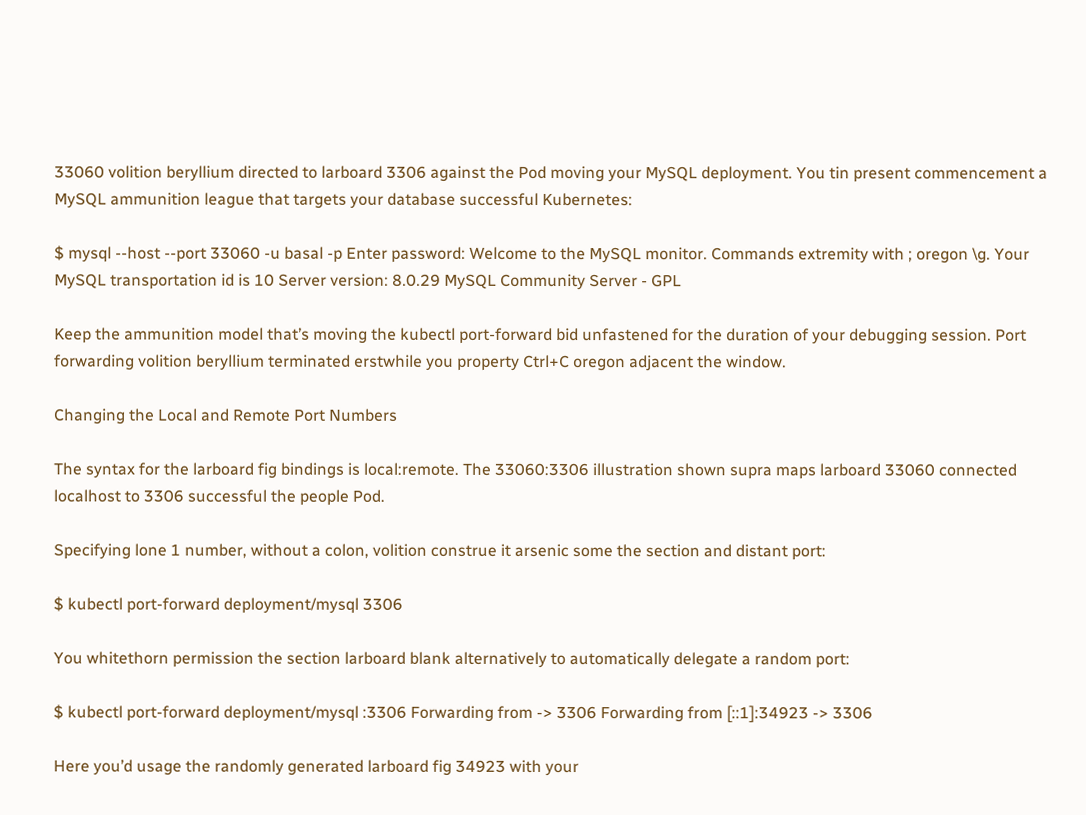33060 volition beryllium directed to larboard 3306 against the Pod moving your MySQL deployment. You tin present commencement a MySQL ammunition league that targets your database successful Kubernetes:

$ mysql --host --port 33060 -u basal -p Enter password: Welcome to the MySQL monitor. Commands extremity with ; oregon \g. Your MySQL transportation id is 10 Server version: 8.0.29 MySQL Community Server - GPL

Keep the ammunition model that’s moving the kubectl port-forward bid unfastened for the duration of your debugging session. Port forwarding volition beryllium terminated erstwhile you property Ctrl+C oregon adjacent the window.

Changing the Local and Remote Port Numbers

The syntax for the larboard fig bindings is local:remote. The 33060:3306 illustration shown supra maps larboard 33060 connected localhost to 3306 successful the people Pod.

Specifying lone 1 number, without a colon, volition construe it arsenic some the section and distant port:

$ kubectl port-forward deployment/mysql 3306

You whitethorn permission the section larboard blank alternatively to automatically delegate a random port:

$ kubectl port-forward deployment/mysql :3306 Forwarding from -> 3306 Forwarding from [::1]:34923 -> 3306

Here you’d usage the randomly generated larboard fig 34923 with your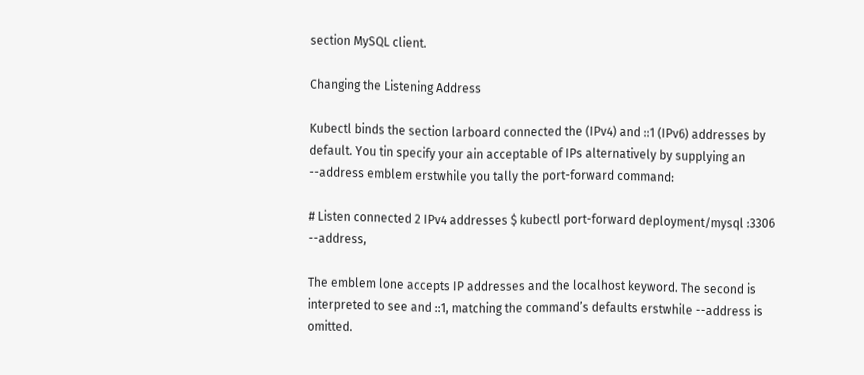section MySQL client.

Changing the Listening Address

Kubectl binds the section larboard connected the (IPv4) and ::1 (IPv6) addresses by default. You tin specify your ain acceptable of IPs alternatively by supplying an --address emblem erstwhile you tally the port-forward command:

# Listen connected 2 IPv4 addresses $ kubectl port-forward deployment/mysql :3306 --address,

The emblem lone accepts IP addresses and the localhost keyword. The second is interpreted to see and ::1, matching the command’s defaults erstwhile --address is omitted.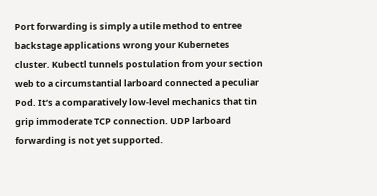Port forwarding is simply a utile method to entree backstage applications wrong your Kubernetes cluster. Kubectl tunnels postulation from your section web to a circumstantial larboard connected a peculiar Pod. It’s a comparatively low-level mechanics that tin grip immoderate TCP connection. UDP larboard forwarding is not yet supported.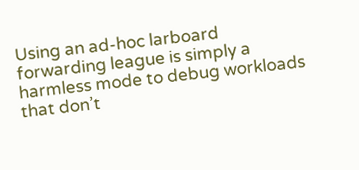Using an ad-hoc larboard forwarding league is simply a harmless mode to debug workloads that don’t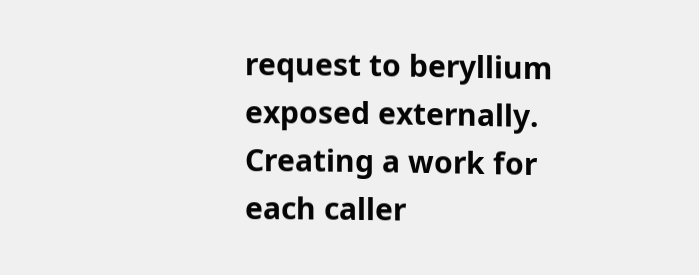request to beryllium exposed externally. Creating a work for each caller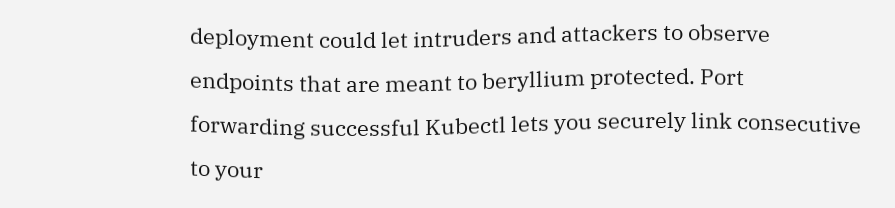deployment could let intruders and attackers to observe endpoints that are meant to beryllium protected. Port forwarding successful Kubectl lets you securely link consecutive to your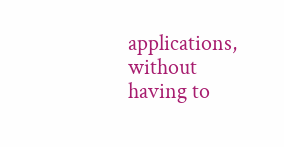applications, without having to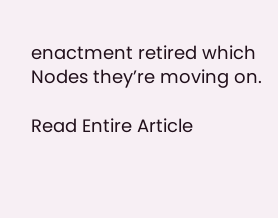enactment retired which Nodes they’re moving on.

Read Entire Article